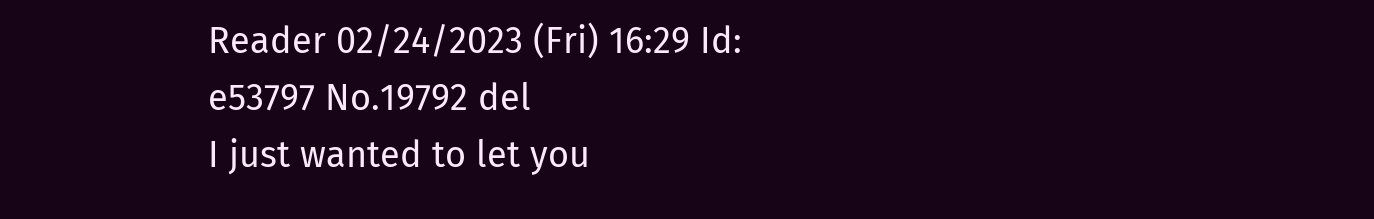Reader 02/24/2023 (Fri) 16:29 Id: e53797 No.19792 del
I just wanted to let you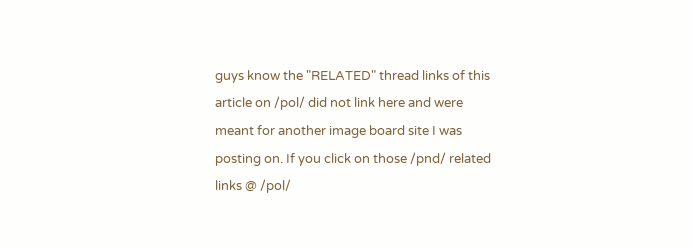guys know the "RELATED" thread links of this article on /pol/ did not link here and were meant for another image board site I was posting on. If you click on those /pnd/ related links @ /pol/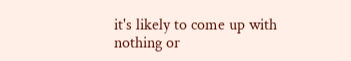it's likely to come up with nothing or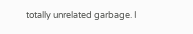totally unrelated garbage. I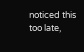noticed this too late,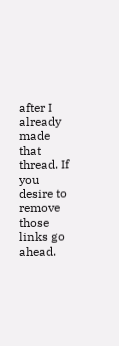after I already made that thread. If you desire to remove those links go ahead.